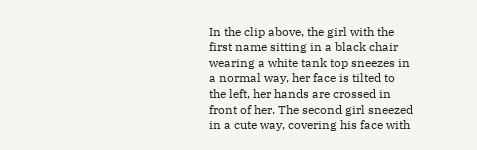In the clip above, the girl with the first name sitting in a black chair wearing a white tank top sneezes in a normal way, her face is tilted to the left, her hands are crossed in front of her. The second girl sneezed in a cute way, covering his face with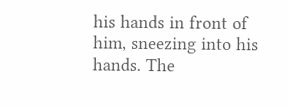his hands in front of him, sneezing into his hands. The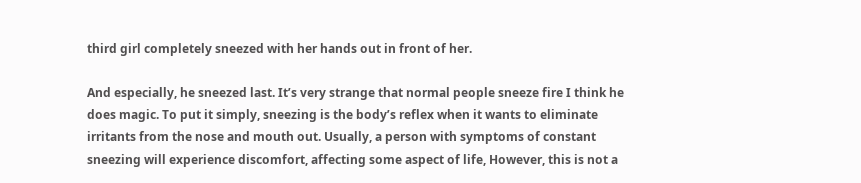third girl completely sneezed with her hands out in front of her.

And especially, he sneezed last. It’s very strange that normal people sneeze fire I think he does magic. To put it simply, sneezing is the body’s reflex when it wants to eliminate irritants from the nose and mouth out. Usually, a person with symptoms of constant sneezing will experience discomfort, affecting some aspect of life, However, this is not a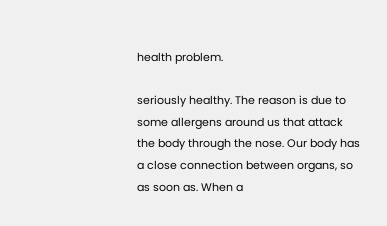health problem.

seriously healthy. The reason is due to some allergens around us that attack the body through the nose. Our body has a close connection between organs, so as soon as. When a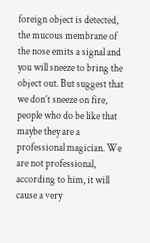foreign object is detected, the mucous membrane of the nose emits a signal and you will sneeze to bring the object out. But suggest that we don’t sneeze on fire, people who do be like that maybe they are a professional magician. We are not professional, according to him, it will cause a very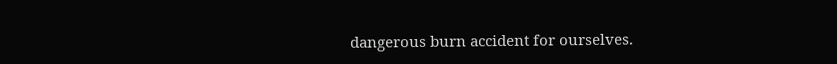dangerous burn accident for ourselves.